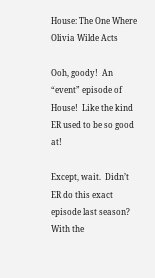House: The One Where Olivia Wilde Acts

Ooh, goody!  An “event” episode of House!  Like the kind ER used to be so good at!

Except, wait.  Didn’t ER do this exact episode last season?  With the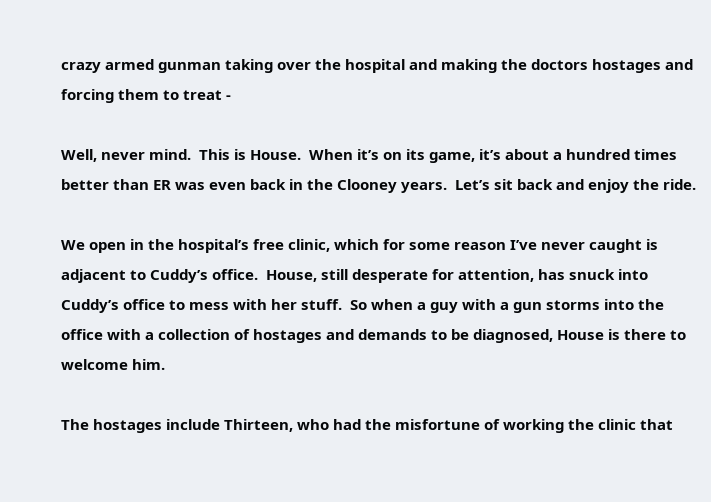crazy armed gunman taking over the hospital and making the doctors hostages and forcing them to treat -

Well, never mind.  This is House.  When it’s on its game, it’s about a hundred times better than ER was even back in the Clooney years.  Let’s sit back and enjoy the ride.

We open in the hospital’s free clinic, which for some reason I’ve never caught is adjacent to Cuddy’s office.  House, still desperate for attention, has snuck into Cuddy’s office to mess with her stuff.  So when a guy with a gun storms into the office with a collection of hostages and demands to be diagnosed, House is there to welcome him.

The hostages include Thirteen, who had the misfortune of working the clinic that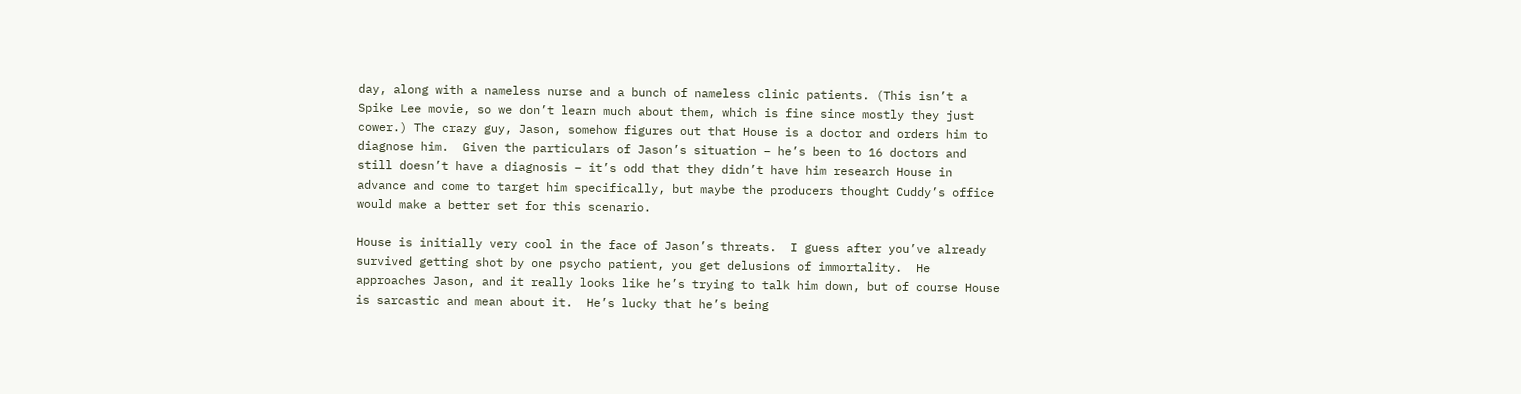day, along with a nameless nurse and a bunch of nameless clinic patients. (This isn’t a Spike Lee movie, so we don’t learn much about them, which is fine since mostly they just cower.) The crazy guy, Jason, somehow figures out that House is a doctor and orders him to diagnose him.  Given the particulars of Jason’s situation – he’s been to 16 doctors and still doesn’t have a diagnosis – it’s odd that they didn’t have him research House in advance and come to target him specifically, but maybe the producers thought Cuddy’s office would make a better set for this scenario.

House is initially very cool in the face of Jason’s threats.  I guess after you’ve already survived getting shot by one psycho patient, you get delusions of immortality.  He approaches Jason, and it really looks like he’s trying to talk him down, but of course House is sarcastic and mean about it.  He’s lucky that he’s being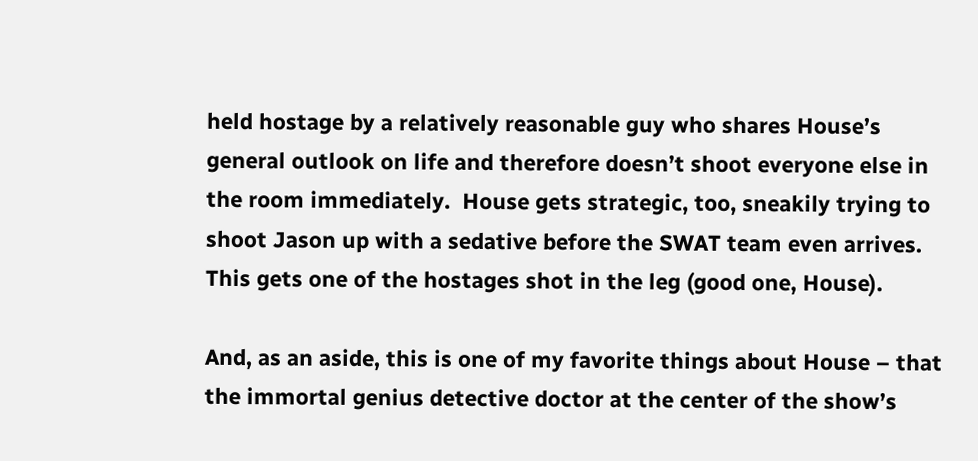held hostage by a relatively reasonable guy who shares House’s general outlook on life and therefore doesn’t shoot everyone else in the room immediately.  House gets strategic, too, sneakily trying to shoot Jason up with a sedative before the SWAT team even arrives.  This gets one of the hostages shot in the leg (good one, House).

And, as an aside, this is one of my favorite things about House – that the immortal genius detective doctor at the center of the show’s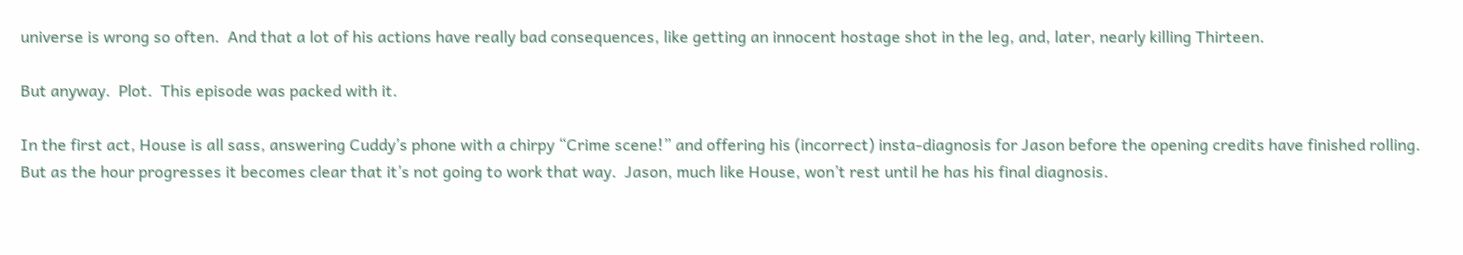universe is wrong so often.  And that a lot of his actions have really bad consequences, like getting an innocent hostage shot in the leg, and, later, nearly killing Thirteen.

But anyway.  Plot.  This episode was packed with it.

In the first act, House is all sass, answering Cuddy’s phone with a chirpy “Crime scene!” and offering his (incorrect) insta-diagnosis for Jason before the opening credits have finished rolling.  But as the hour progresses it becomes clear that it’s not going to work that way.  Jason, much like House, won’t rest until he has his final diagnosis.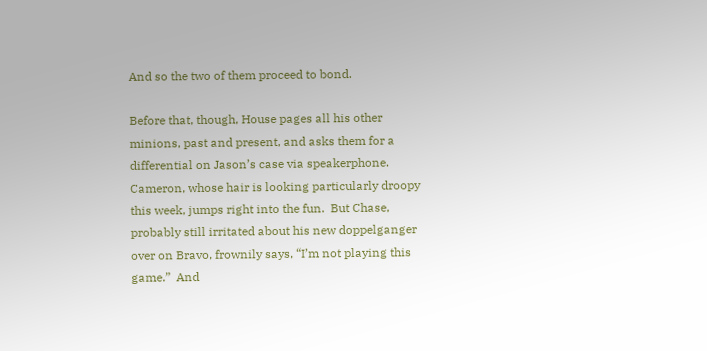And so the two of them proceed to bond.

Before that, though, House pages all his other minions, past and present, and asks them for a differential on Jason’s case via speakerphone.  Cameron, whose hair is looking particularly droopy this week, jumps right into the fun.  But Chase, probably still irritated about his new doppelganger over on Bravo, frownily says, “I’m not playing this game.”  And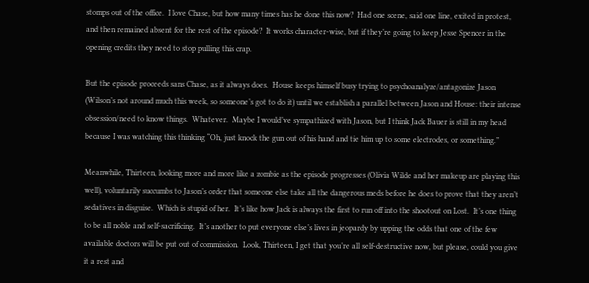stomps out of the office.  I love Chase, but how many times has he done this now?  Had one scene, said one line, exited in protest, and then remained absent for the rest of the episode?  It works character-wise, but if they’re going to keep Jesse Spencer in the opening credits they need to stop pulling this crap.

But the episode proceeds sans Chase, as it always does.  House keeps himself busy trying to psychoanalyze/antagonize Jason (Wilson’s not around much this week, so someone’s got to do it) until we establish a parallel between Jason and House: their intense obsession/need to know things.  Whatever.  Maybe I would’ve sympathized with Jason, but I think Jack Bauer is still in my head because I was watching this thinking “Oh, just knock the gun out of his hand and tie him up to some electrodes, or something.”

Meanwhile, Thirteen, looking more and more like a zombie as the episode progresses (Olivia Wilde and her makeup are playing this well), voluntarily succumbs to Jason’s order that someone else take all the dangerous meds before he does to prove that they aren’t sedatives in disguise.  Which is stupid of her.  It’s like how Jack is always the first to run off into the shootout on Lost.  It’s one thing to be all noble and self-sacrificing.  It’s another to put everyone else’s lives in jeopardy by upping the odds that one of the few available doctors will be put out of commission.  Look, Thirteen, I get that you’re all self-destructive now, but please, could you give it a rest and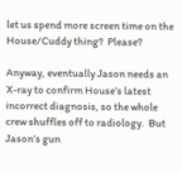let us spend more screen time on the House/Cuddy thing?  Please?

Anyway, eventually Jason needs an X-ray to confirm House’s latest incorrect diagnosis, so the whole crew shuffles off to radiology.  But Jason’s gun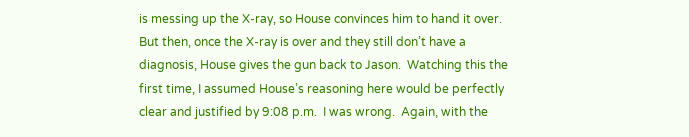is messing up the X-ray, so House convinces him to hand it over.  But then, once the X-ray is over and they still don’t have a diagnosis, House gives the gun back to Jason.  Watching this the first time, I assumed House’s reasoning here would be perfectly clear and justified by 9:08 p.m.  I was wrong.  Again, with the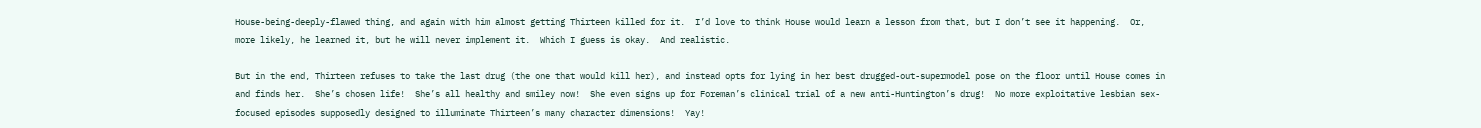House-being-deeply-flawed thing, and again with him almost getting Thirteen killed for it.  I’d love to think House would learn a lesson from that, but I don’t see it happening.  Or, more likely, he learned it, but he will never implement it.  Which I guess is okay.  And realistic.

But in the end, Thirteen refuses to take the last drug (the one that would kill her), and instead opts for lying in her best drugged-out-supermodel pose on the floor until House comes in and finds her.  She’s chosen life!  She’s all healthy and smiley now!  She even signs up for Foreman’s clinical trial of a new anti-Huntington’s drug!  No more exploitative lesbian sex-focused episodes supposedly designed to illuminate Thirteen’s many character dimensions!  Yay!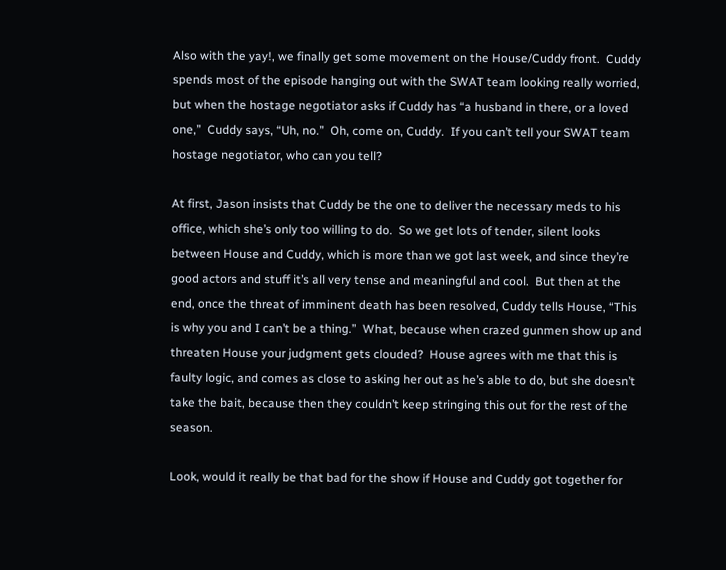Also with the yay!, we finally get some movement on the House/Cuddy front.  Cuddy spends most of the episode hanging out with the SWAT team looking really worried, but when the hostage negotiator asks if Cuddy has “a husband in there, or a loved one,”  Cuddy says, “Uh, no.”  Oh, come on, Cuddy.  If you can’t tell your SWAT team hostage negotiator, who can you tell?

At first, Jason insists that Cuddy be the one to deliver the necessary meds to his office, which she’s only too willing to do.  So we get lots of tender, silent looks between House and Cuddy, which is more than we got last week, and since they’re good actors and stuff it’s all very tense and meaningful and cool.  But then at the end, once the threat of imminent death has been resolved, Cuddy tells House, “This is why you and I can’t be a thing.”  What, because when crazed gunmen show up and threaten House your judgment gets clouded?  House agrees with me that this is faulty logic, and comes as close to asking her out as he’s able to do, but she doesn’t take the bait, because then they couldn’t keep stringing this out for the rest of the season.

Look, would it really be that bad for the show if House and Cuddy got together for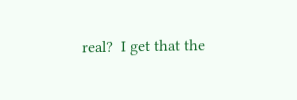real?  I get that the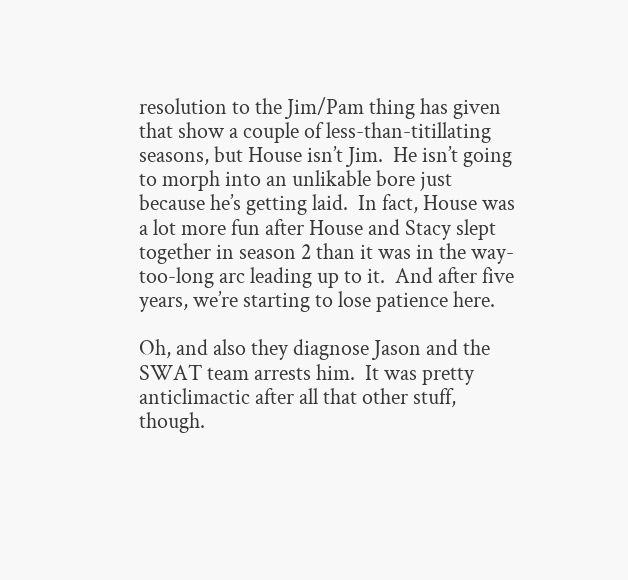resolution to the Jim/Pam thing has given that show a couple of less-than-titillating seasons, but House isn’t Jim.  He isn’t going to morph into an unlikable bore just because he’s getting laid.  In fact, House was a lot more fun after House and Stacy slept together in season 2 than it was in the way-too-long arc leading up to it.  And after five years, we’re starting to lose patience here.

Oh, and also they diagnose Jason and the SWAT team arrests him.  It was pretty anticlimactic after all that other stuff, though.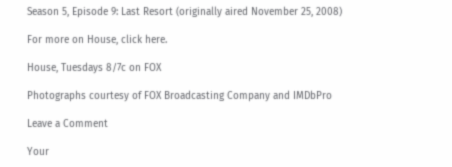Season 5, Episode 9: Last Resort (originally aired November 25, 2008)

For more on House, click here.

House, Tuesdays 8/7c on FOX

Photographs courtesy of FOX Broadcasting Company and IMDbPro

Leave a Comment

Your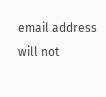email address will not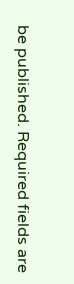be published. Required fields are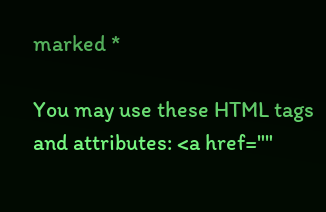marked *

You may use these HTML tags and attributes: <a href=""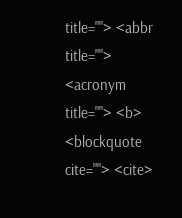title=""> <abbr title=""> <acronym title=""> <b> <blockquote cite=""> <cite>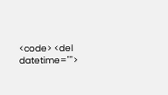<code> <del datetime="">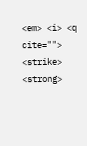<em> <i> <q cite=""> <strike> <strong>